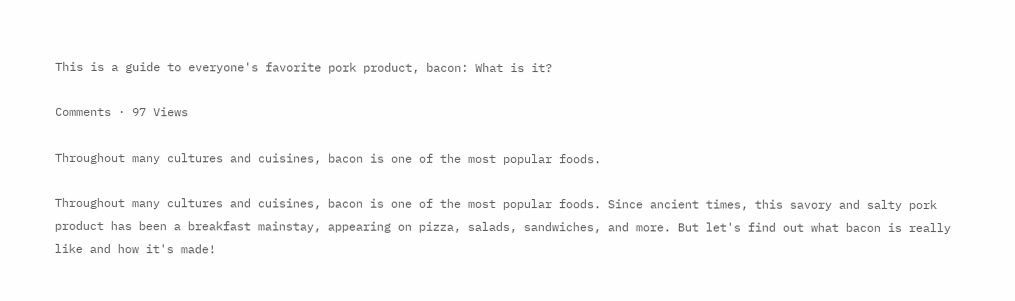This is a guide to everyone's favorite pork product, bacon: What is it?

Comments · 97 Views

Throughout many cultures and cuisines, bacon is one of the most popular foods.

Throughout many cultures and cuisines, bacon is one of the most popular foods. Since ancient times, this savory and salty pork product has been a breakfast mainstay, appearing on pizza, salads, sandwiches, and more. But let's find out what bacon is really like and how it's made!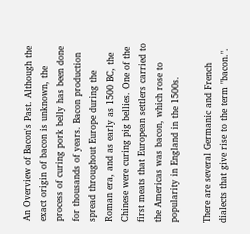An Overview of Bacon's Past. Although the exact origin of bacon is unknown, the process of curing pork belly has been done for thousands of years. Bacon production spread throughout Europe during the Roman era, and as early as 1500 BC, the Chinese were curing pig bellies. One of the first meats that European settlers carried to the Americas was bacon, which rose to popularity in England in the 1500s.

There are several Germanic and French dialects that give rise to the term "bacon.".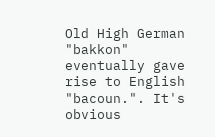Old High German "bakkon" eventually gave rise to English "bacoun.". It's obvious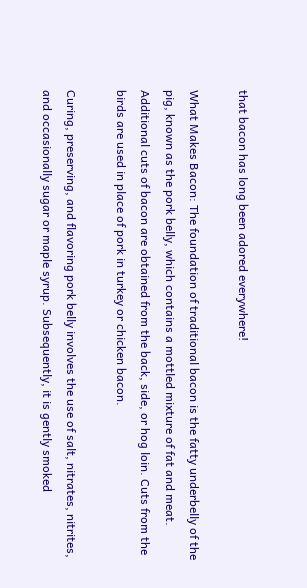that bacon has long been adored everywhere!

What Makes Bacon: The foundation of traditional bacon is the fatty underbelly of the pig, known as the pork belly, which contains a mottled mixture of fat and meat. Additional cuts of bacon are obtained from the back, side, or hog loin. Cuts from the birds are used in place of pork in turkey or chicken bacon.

Curing, preserving, and flavoring pork belly involves the use of salt, nitrates, nitrites, and occasionally sugar or maple syrup. Subsequently, it is gently smoked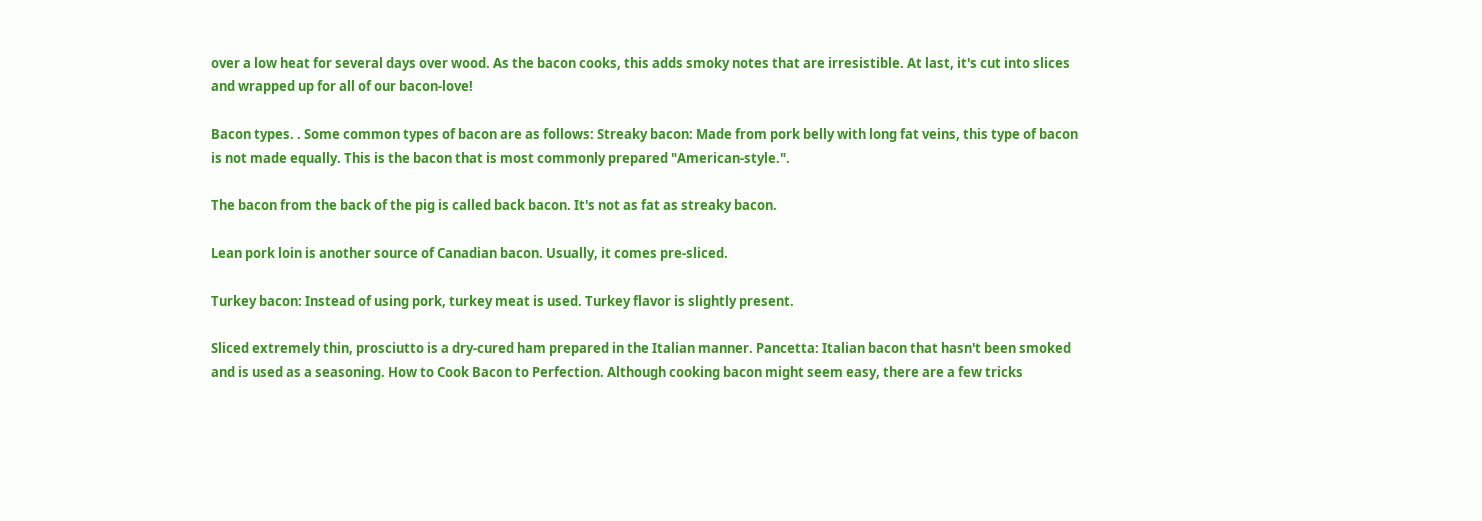over a low heat for several days over wood. As the bacon cooks, this adds smoky notes that are irresistible. At last, it's cut into slices and wrapped up for all of our bacon-love!

Bacon types. . Some common types of bacon are as follows: Streaky bacon: Made from pork belly with long fat veins, this type of bacon is not made equally. This is the bacon that is most commonly prepared "American-style.".

The bacon from the back of the pig is called back bacon. It's not as fat as streaky bacon.

Lean pork loin is another source of Canadian bacon. Usually, it comes pre-sliced.

Turkey bacon: Instead of using pork, turkey meat is used. Turkey flavor is slightly present.

Sliced extremely thin, prosciutto is a dry-cured ham prepared in the Italian manner. Pancetta: Italian bacon that hasn't been smoked and is used as a seasoning. How to Cook Bacon to Perfection. Although cooking bacon might seem easy, there are a few tricks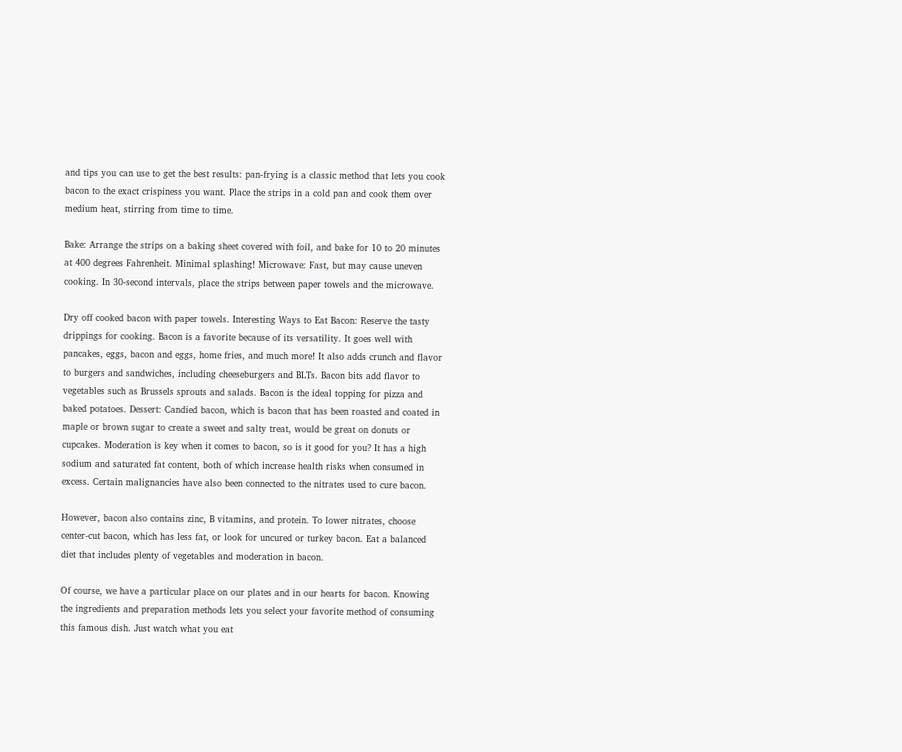and tips you can use to get the best results: pan-frying is a classic method that lets you cook bacon to the exact crispiness you want. Place the strips in a cold pan and cook them over medium heat, stirring from time to time.

Bake: Arrange the strips on a baking sheet covered with foil, and bake for 10 to 20 minutes at 400 degrees Fahrenheit. Minimal splashing! Microwave: Fast, but may cause uneven cooking. In 30-second intervals, place the strips between paper towels and the microwave.

Dry off cooked bacon with paper towels. Interesting Ways to Eat Bacon: Reserve the tasty drippings for cooking. Bacon is a favorite because of its versatility. It goes well with pancakes, eggs, bacon and eggs, home fries, and much more! It also adds crunch and flavor to burgers and sandwiches, including cheeseburgers and BLTs. Bacon bits add flavor to vegetables such as Brussels sprouts and salads. Bacon is the ideal topping for pizza and baked potatoes. Dessert: Candied bacon, which is bacon that has been roasted and coated in maple or brown sugar to create a sweet and salty treat, would be great on donuts or cupcakes. Moderation is key when it comes to bacon, so is it good for you? It has a high sodium and saturated fat content, both of which increase health risks when consumed in excess. Certain malignancies have also been connected to the nitrates used to cure bacon.

However, bacon also contains zinc, B vitamins, and protein. To lower nitrates, choose center-cut bacon, which has less fat, or look for uncured or turkey bacon. Eat a balanced diet that includes plenty of vegetables and moderation in bacon.

Of course, we have a particular place on our plates and in our hearts for bacon. Knowing the ingredients and preparation methods lets you select your favorite method of consuming this famous dish. Just watch what you eat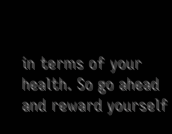in terms of your health. So go ahead and reward yourself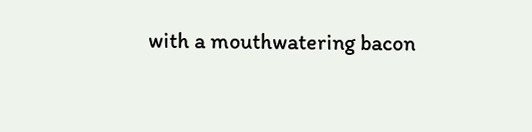with a mouthwatering bacon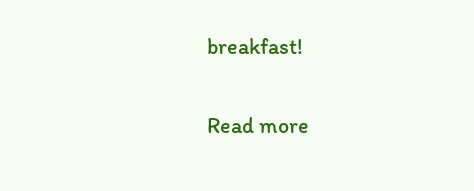breakfast!

Read more